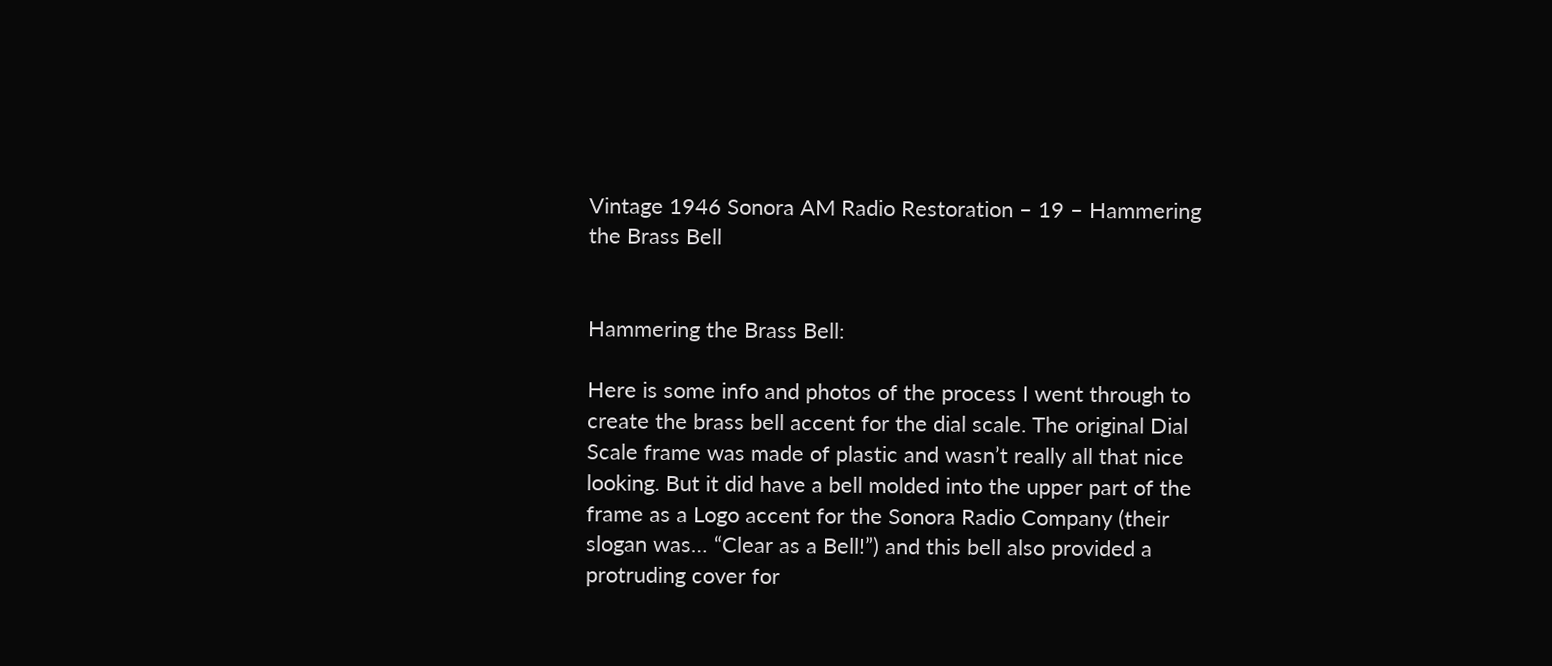Vintage 1946 Sonora AM Radio Restoration – 19 – Hammering the Brass Bell


Hammering the Brass Bell:

Here is some info and photos of the process I went through to create the brass bell accent for the dial scale. The original Dial Scale frame was made of plastic and wasn’t really all that nice looking. But it did have a bell molded into the upper part of the frame as a Logo accent for the Sonora Radio Company (their slogan was… “Clear as a Bell!”) and this bell also provided a protruding cover for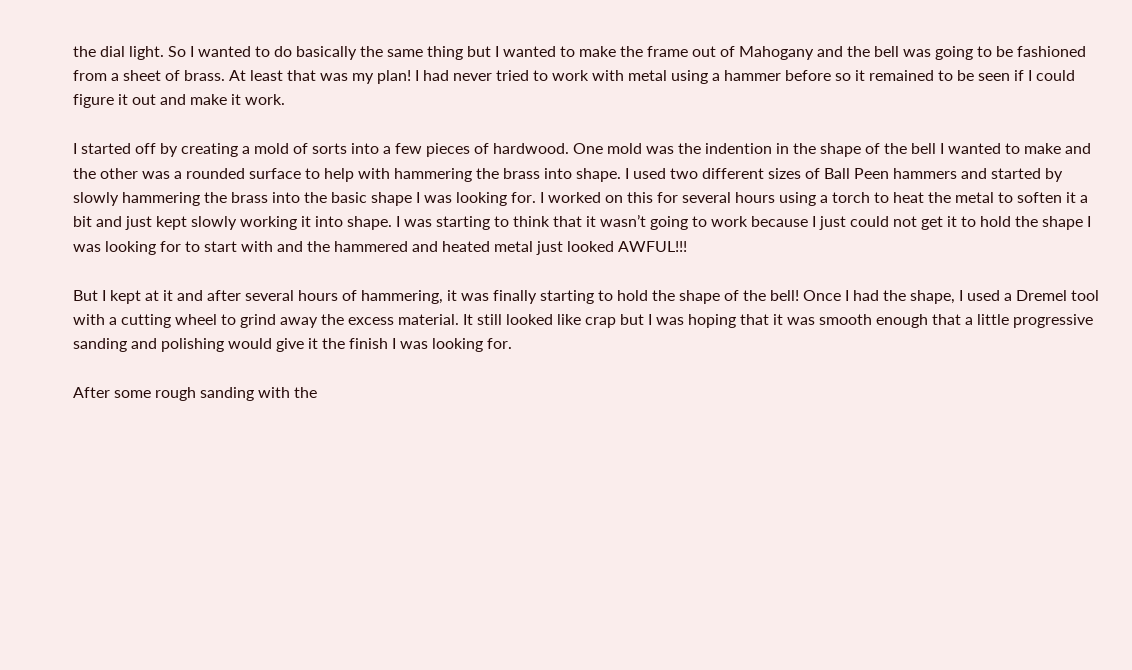the dial light. So I wanted to do basically the same thing but I wanted to make the frame out of Mahogany and the bell was going to be fashioned from a sheet of brass. At least that was my plan! I had never tried to work with metal using a hammer before so it remained to be seen if I could figure it out and make it work.

I started off by creating a mold of sorts into a few pieces of hardwood. One mold was the indention in the shape of the bell I wanted to make and the other was a rounded surface to help with hammering the brass into shape. I used two different sizes of Ball Peen hammers and started by slowly hammering the brass into the basic shape I was looking for. I worked on this for several hours using a torch to heat the metal to soften it a bit and just kept slowly working it into shape. I was starting to think that it wasn’t going to work because I just could not get it to hold the shape I was looking for to start with and the hammered and heated metal just looked AWFUL!!!

But I kept at it and after several hours of hammering, it was finally starting to hold the shape of the bell! Once I had the shape, I used a Dremel tool with a cutting wheel to grind away the excess material. It still looked like crap but I was hoping that it was smooth enough that a little progressive sanding and polishing would give it the finish I was looking for.

After some rough sanding with the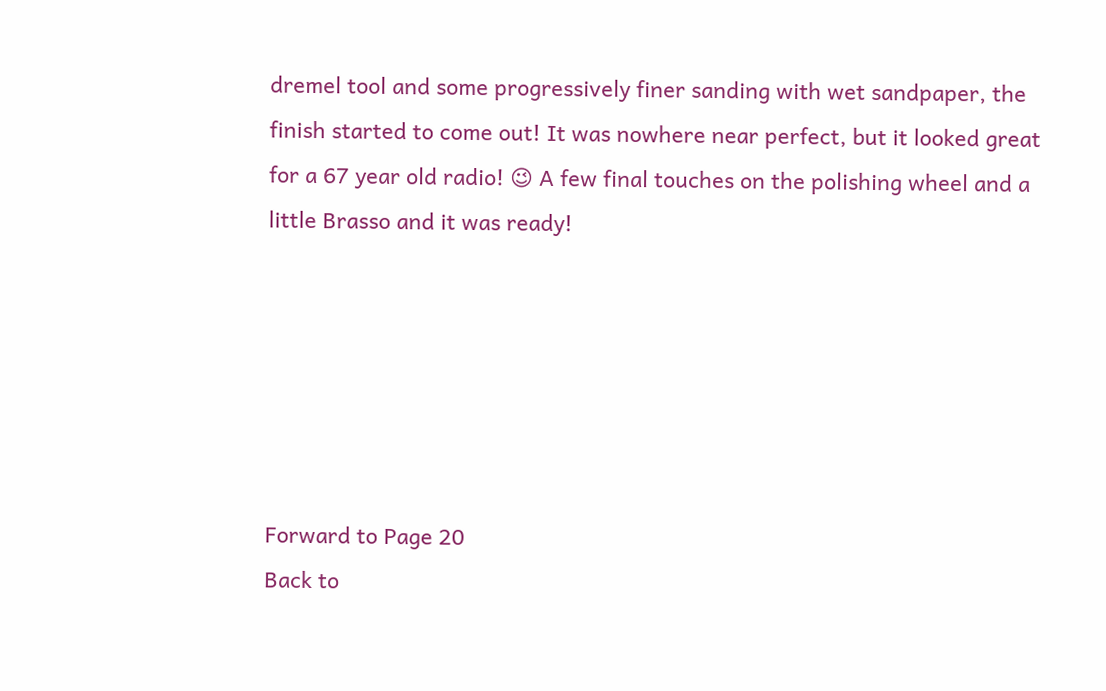dremel tool and some progressively finer sanding with wet sandpaper, the finish started to come out! It was nowhere near perfect, but it looked great for a 67 year old radio! 😉 A few final touches on the polishing wheel and a little Brasso and it was ready!






Forward to Page 20
Back to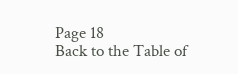Page 18
Back to the Table of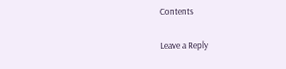Contents

Leave a Reply